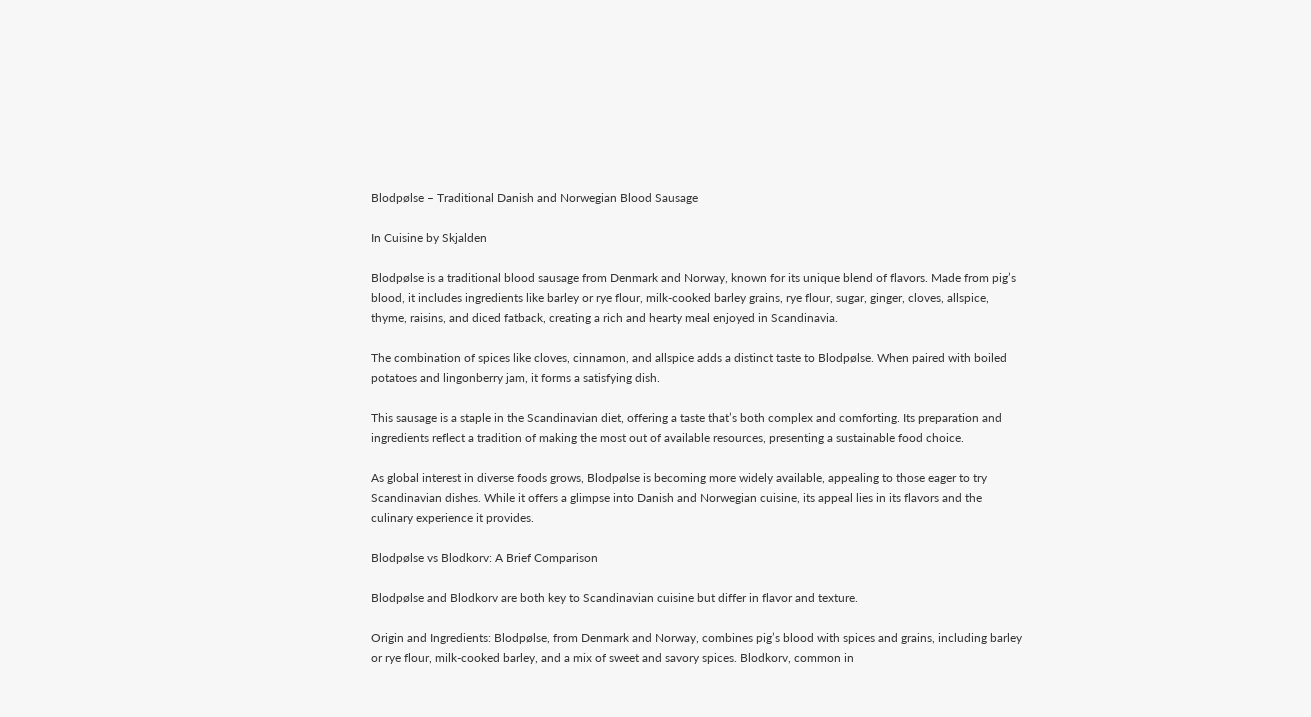Blodpølse – Traditional Danish and Norwegian Blood Sausage

In Cuisine by Skjalden

Blodpølse is a traditional blood sausage from Denmark and Norway, known for its unique blend of flavors. Made from pig’s blood, it includes ingredients like barley or rye flour, milk-cooked barley grains, rye flour, sugar, ginger, cloves, allspice, thyme, raisins, and diced fatback, creating a rich and hearty meal enjoyed in Scandinavia.

The combination of spices like cloves, cinnamon, and allspice adds a distinct taste to Blodpølse. When paired with boiled potatoes and lingonberry jam, it forms a satisfying dish.

This sausage is a staple in the Scandinavian diet, offering a taste that’s both complex and comforting. Its preparation and ingredients reflect a tradition of making the most out of available resources, presenting a sustainable food choice.

As global interest in diverse foods grows, Blodpølse is becoming more widely available, appealing to those eager to try Scandinavian dishes. While it offers a glimpse into Danish and Norwegian cuisine, its appeal lies in its flavors and the culinary experience it provides.

Blodpølse vs Blodkorv: A Brief Comparison

Blodpølse and Blodkorv are both key to Scandinavian cuisine but differ in flavor and texture.

Origin and Ingredients: Blodpølse, from Denmark and Norway, combines pig’s blood with spices and grains, including barley or rye flour, milk-cooked barley, and a mix of sweet and savory spices. Blodkorv, common in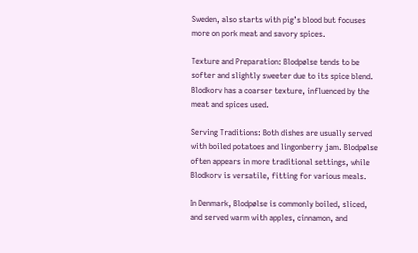Sweden, also starts with pig’s blood but focuses more on pork meat and savory spices.

Texture and Preparation: Blodpølse tends to be softer and slightly sweeter due to its spice blend. Blodkorv has a coarser texture, influenced by the meat and spices used.

Serving Traditions: Both dishes are usually served with boiled potatoes and lingonberry jam. Blodpølse often appears in more traditional settings, while Blodkorv is versatile, fitting for various meals.

In Denmark, Blodpølse is commonly boiled, sliced, and served warm with apples, cinnamon, and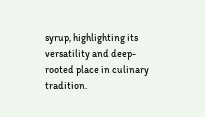syrup, highlighting its versatility and deep-rooted place in culinary tradition.